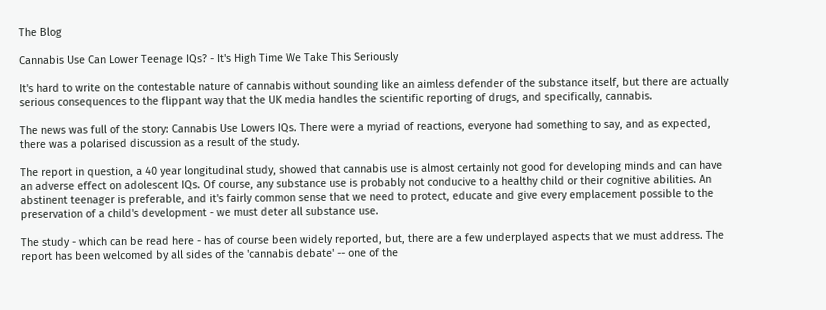The Blog

Cannabis Use Can Lower Teenage IQs? - It's High Time We Take This Seriously

It's hard to write on the contestable nature of cannabis without sounding like an aimless defender of the substance itself, but there are actually serious consequences to the flippant way that the UK media handles the scientific reporting of drugs, and specifically, cannabis.

The news was full of the story: Cannabis Use Lowers IQs. There were a myriad of reactions, everyone had something to say, and as expected, there was a polarised discussion as a result of the study.

The report in question, a 40 year longitudinal study, showed that cannabis use is almost certainly not good for developing minds and can have an adverse effect on adolescent IQs. Of course, any substance use is probably not conducive to a healthy child or their cognitive abilities. An abstinent teenager is preferable, and it's fairly common sense that we need to protect, educate and give every emplacement possible to the preservation of a child's development - we must deter all substance use.

The study - which can be read here - has of course been widely reported, but, there are a few underplayed aspects that we must address. The report has been welcomed by all sides of the 'cannabis debate' -- one of the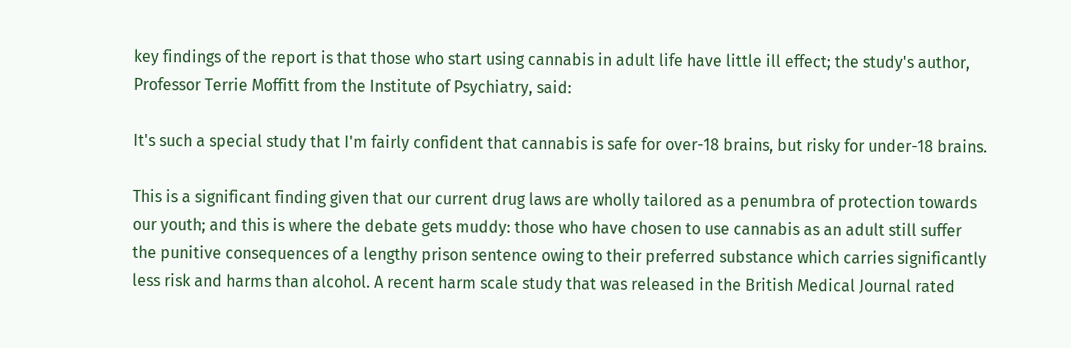key findings of the report is that those who start using cannabis in adult life have little ill effect; the study's author, Professor Terrie Moffitt from the Institute of Psychiatry, said:

It's such a special study that I'm fairly confident that cannabis is safe for over-18 brains, but risky for under-18 brains.

This is a significant finding given that our current drug laws are wholly tailored as a penumbra of protection towards our youth; and this is where the debate gets muddy: those who have chosen to use cannabis as an adult still suffer the punitive consequences of a lengthy prison sentence owing to their preferred substance which carries significantly less risk and harms than alcohol. A recent harm scale study that was released in the British Medical Journal rated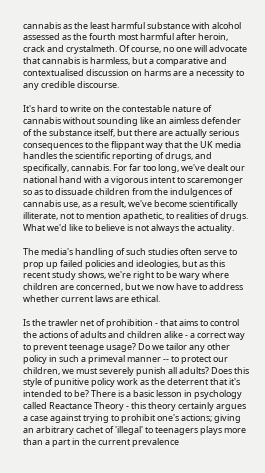cannabis as the least harmful substance with alcohol assessed as the fourth most harmful after heroin, crack and crystalmeth. Of course, no one will advocate that cannabis is harmless, but a comparative and contextualised discussion on harms are a necessity to any credible discourse.

It's hard to write on the contestable nature of cannabis without sounding like an aimless defender of the substance itself, but there are actually serious consequences to the flippant way that the UK media handles the scientific reporting of drugs, and specifically, cannabis. For far too long, we've dealt our national hand with a vigorous intent to scaremonger so as to dissuade children from the indulgences of cannabis use, as a result, we've become scientifically illiterate, not to mention apathetic, to realities of drugs. What we'd like to believe is not always the actuality.

The media's handling of such studies often serve to prop up failed policies and ideologies, but as this recent study shows, we're right to be wary where children are concerned, but we now have to address whether current laws are ethical.

Is the trawler net of prohibition - that aims to control the actions of adults and children alike - a correct way to prevent teenage usage? Do we tailor any other policy in such a primeval manner -- to protect our children, we must severely punish all adults? Does this style of punitive policy work as the deterrent that it's intended to be? There is a basic lesson in psychology called Reactance Theory - this theory certainly argues a case against trying to prohibit one's actions; giving an arbitrary cachet of 'illegal' to teenagers plays more than a part in the current prevalence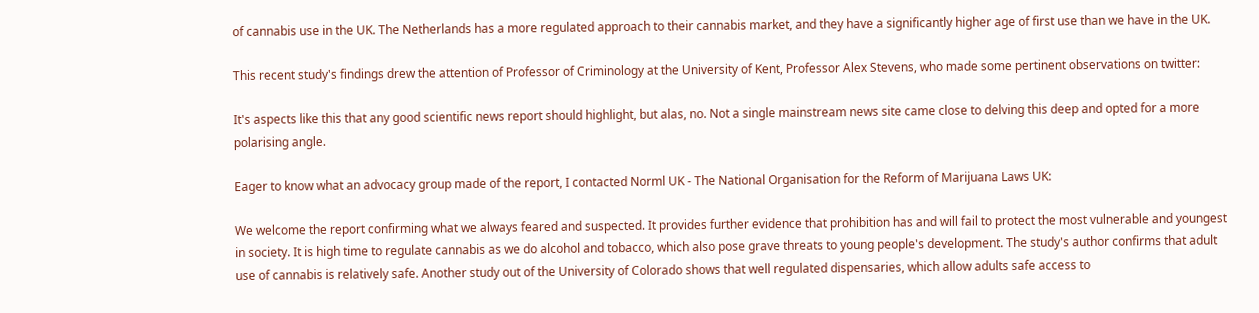of cannabis use in the UK. The Netherlands has a more regulated approach to their cannabis market, and they have a significantly higher age of first use than we have in the UK.

This recent study's findings drew the attention of Professor of Criminology at the University of Kent, Professor Alex Stevens, who made some pertinent observations on twitter:

It's aspects like this that any good scientific news report should highlight, but alas, no. Not a single mainstream news site came close to delving this deep and opted for a more polarising angle.

Eager to know what an advocacy group made of the report, I contacted Norml UK - The National Organisation for the Reform of Marijuana Laws UK:

We welcome the report confirming what we always feared and suspected. It provides further evidence that prohibition has and will fail to protect the most vulnerable and youngest in society. It is high time to regulate cannabis as we do alcohol and tobacco, which also pose grave threats to young people's development. The study's author confirms that adult use of cannabis is relatively safe. Another study out of the University of Colorado shows that well regulated dispensaries, which allow adults safe access to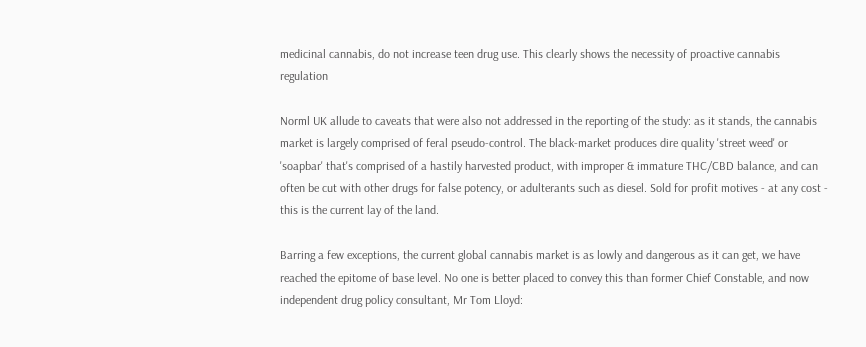medicinal cannabis, do not increase teen drug use. This clearly shows the necessity of proactive cannabis regulation

Norml UK allude to caveats that were also not addressed in the reporting of the study: as it stands, the cannabis market is largely comprised of feral pseudo-control. The black-market produces dire quality 'street weed' or 'soapbar' that's comprised of a hastily harvested product, with improper & immature THC/CBD balance, and can often be cut with other drugs for false potency, or adulterants such as diesel. Sold for profit motives - at any cost - this is the current lay of the land.

Barring a few exceptions, the current global cannabis market is as lowly and dangerous as it can get, we have reached the epitome of base level. No one is better placed to convey this than former Chief Constable, and now independent drug policy consultant, Mr Tom Lloyd: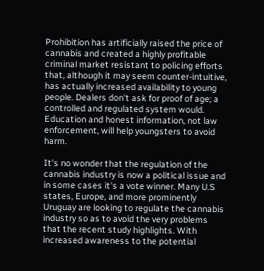Prohibition has artificially raised the price of cannabis and created a highly profitable criminal market resistant to policing efforts that, although it may seem counter-intuitive, has actually increased availability to young people. Dealers don't ask for proof of age; a controlled and regulated system would. Education and honest information, not law enforcement, will help youngsters to avoid harm.

It's no wonder that the regulation of the cannabis industry is now a political issue and in some cases it's a vote winner. Many U.S states, Europe, and more prominently Uruguay are looking to regulate the cannabis industry so as to avoid the very problems that the recent study highlights. With increased awareness to the potential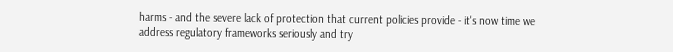harms - and the severe lack of protection that current policies provide - it's now time we address regulatory frameworks seriously and try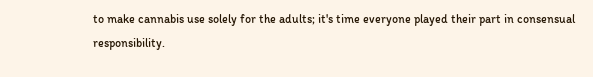to make cannabis use solely for the adults; it's time everyone played their part in consensual responsibility.